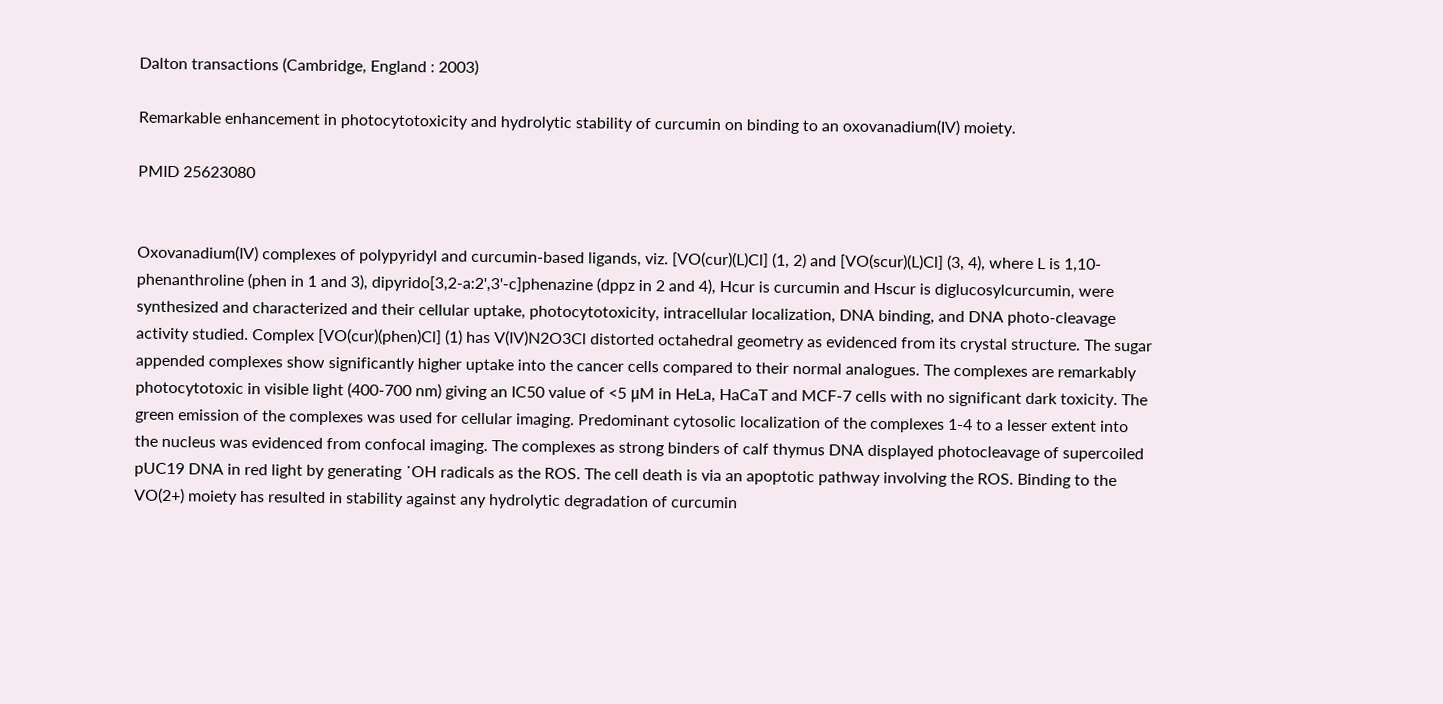Dalton transactions (Cambridge, England : 2003)

Remarkable enhancement in photocytotoxicity and hydrolytic stability of curcumin on binding to an oxovanadium(IV) moiety.

PMID 25623080


Oxovanadium(IV) complexes of polypyridyl and curcumin-based ligands, viz. [VO(cur)(L)Cl] (1, 2) and [VO(scur)(L)Cl] (3, 4), where L is 1,10-phenanthroline (phen in 1 and 3), dipyrido[3,2-a:2',3'-c]phenazine (dppz in 2 and 4), Hcur is curcumin and Hscur is diglucosylcurcumin, were synthesized and characterized and their cellular uptake, photocytotoxicity, intracellular localization, DNA binding, and DNA photo-cleavage activity studied. Complex [VO(cur)(phen)Cl] (1) has V(IV)N2O3Cl distorted octahedral geometry as evidenced from its crystal structure. The sugar appended complexes show significantly higher uptake into the cancer cells compared to their normal analogues. The complexes are remarkably photocytotoxic in visible light (400-700 nm) giving an IC50 value of <5 μM in HeLa, HaCaT and MCF-7 cells with no significant dark toxicity. The green emission of the complexes was used for cellular imaging. Predominant cytosolic localization of the complexes 1-4 to a lesser extent into the nucleus was evidenced from confocal imaging. The complexes as strong binders of calf thymus DNA displayed photocleavage of supercoiled pUC19 DNA in red light by generating ˙OH radicals as the ROS. The cell death is via an apoptotic pathway involving the ROS. Binding to the VO(2+) moiety has resulted in stability against any hydrolytic degradation of curcumin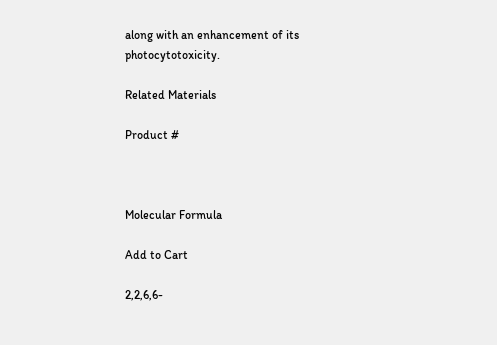along with an enhancement of its photocytotoxicity.

Related Materials

Product #



Molecular Formula

Add to Cart

2,2,6,6-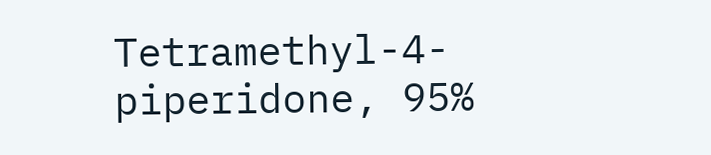Tetramethyl-4-piperidone, 95%